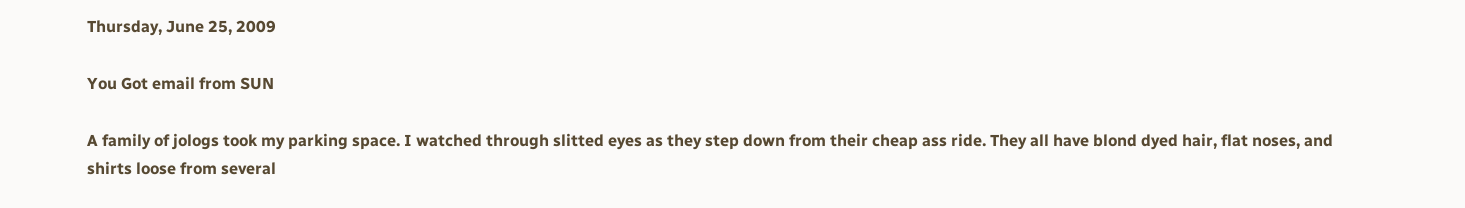Thursday, June 25, 2009

You Got email from SUN

A family of jologs took my parking space. I watched through slitted eyes as they step down from their cheap ass ride. They all have blond dyed hair, flat noses, and shirts loose from several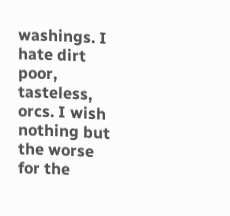washings. I hate dirt poor, tasteless, orcs. I wish nothing but the worse for the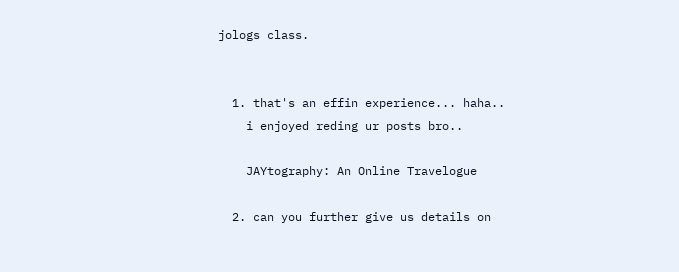jologs class.


  1. that's an effin experience... haha..
    i enjoyed reding ur posts bro..

    JAYtography: An Online Travelogue

  2. can you further give us details on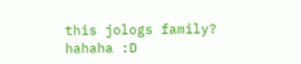this jologs family? hahaha :D